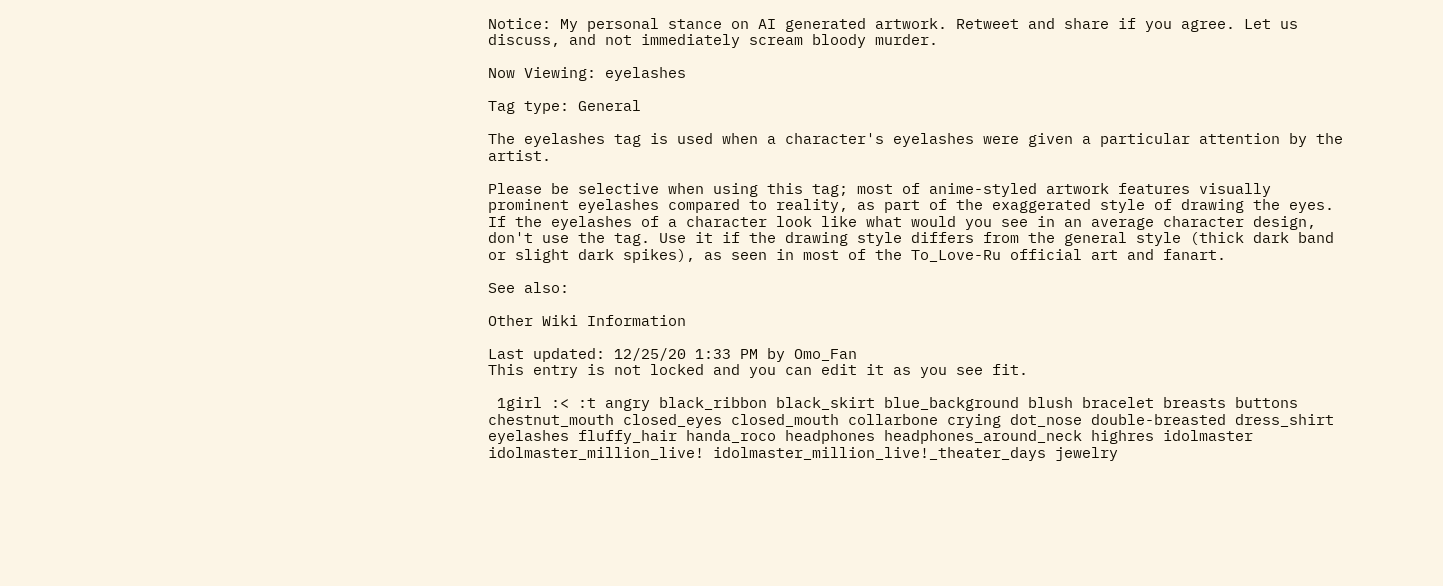Notice: My personal stance on AI generated artwork. Retweet and share if you agree. Let us discuss, and not immediately scream bloody murder.

Now Viewing: eyelashes

Tag type: General

The eyelashes tag is used when a character's eyelashes were given a particular attention by the artist.

Please be selective when using this tag; most of anime-styled artwork features visually prominent eyelashes compared to reality, as part of the exaggerated style of drawing the eyes. If the eyelashes of a character look like what would you see in an average character design, don't use the tag. Use it if the drawing style differs from the general style (thick dark band or slight dark spikes), as seen in most of the To_Love-Ru official art and fanart.

See also:

Other Wiki Information

Last updated: 12/25/20 1:33 PM by Omo_Fan
This entry is not locked and you can edit it as you see fit.

 1girl :< :t angry black_ribbon black_skirt blue_background blush bracelet breasts buttons chestnut_mouth closed_eyes closed_mouth collarbone crying dot_nose double-breasted dress_shirt eyelashes fluffy_hair handa_roco headphones headphones_around_neck highres idolmaster idolmaster_million_live! idolmaster_million_live!_theater_days jewelry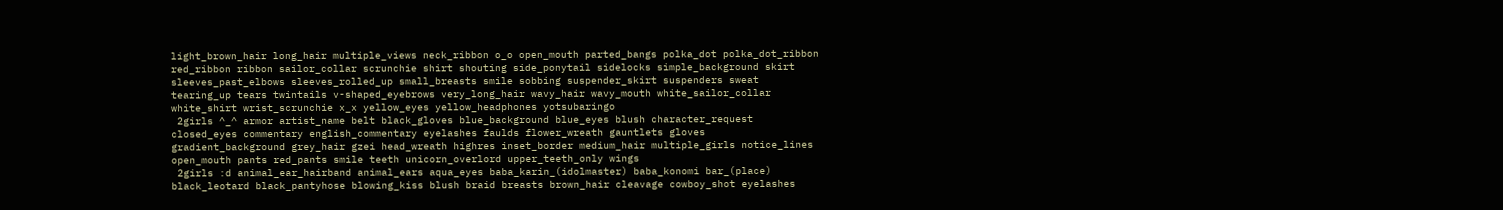light_brown_hair long_hair multiple_views neck_ribbon o_o open_mouth parted_bangs polka_dot polka_dot_ribbon red_ribbon ribbon sailor_collar scrunchie shirt shouting side_ponytail sidelocks simple_background skirt sleeves_past_elbows sleeves_rolled_up small_breasts smile sobbing suspender_skirt suspenders sweat tearing_up tears twintails v-shaped_eyebrows very_long_hair wavy_hair wavy_mouth white_sailor_collar white_shirt wrist_scrunchie x_x yellow_eyes yellow_headphones yotsubaringo
 2girls ^_^ armor artist_name belt black_gloves blue_background blue_eyes blush character_request closed_eyes commentary english_commentary eyelashes faulds flower_wreath gauntlets gloves gradient_background grey_hair gzei head_wreath highres inset_border medium_hair multiple_girls notice_lines open_mouth pants red_pants smile teeth unicorn_overlord upper_teeth_only wings
 2girls :d animal_ear_hairband animal_ears aqua_eyes baba_karin_(idolmaster) baba_konomi bar_(place) black_leotard black_pantyhose blowing_kiss blush braid breasts brown_hair cleavage cowboy_shot eyelashes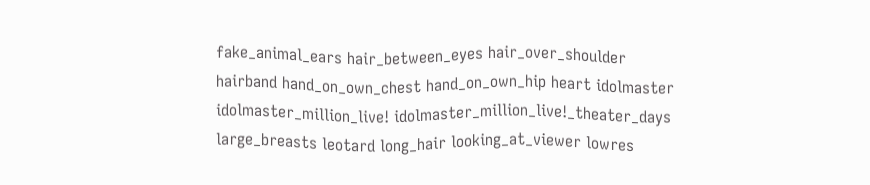fake_animal_ears hair_between_eyes hair_over_shoulder hairband hand_on_own_chest hand_on_own_hip heart idolmaster idolmaster_million_live! idolmaster_million_live!_theater_days large_breasts leotard long_hair looking_at_viewer lowres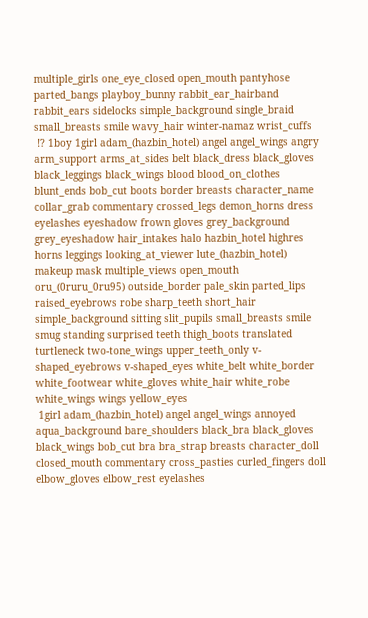multiple_girls one_eye_closed open_mouth pantyhose parted_bangs playboy_bunny rabbit_ear_hairband rabbit_ears sidelocks simple_background single_braid small_breasts smile wavy_hair winter-namaz wrist_cuffs
 !? 1boy 1girl adam_(hazbin_hotel) angel angel_wings angry arm_support arms_at_sides belt black_dress black_gloves black_leggings black_wings blood blood_on_clothes blunt_ends bob_cut boots border breasts character_name collar_grab commentary crossed_legs demon_horns dress eyelashes eyeshadow frown gloves grey_background grey_eyeshadow hair_intakes halo hazbin_hotel highres horns leggings looking_at_viewer lute_(hazbin_hotel) makeup mask multiple_views open_mouth oru_(0ruru_0ru95) outside_border pale_skin parted_lips raised_eyebrows robe sharp_teeth short_hair simple_background sitting slit_pupils small_breasts smile smug standing surprised teeth thigh_boots translated turtleneck two-tone_wings upper_teeth_only v-shaped_eyebrows v-shaped_eyes white_belt white_border white_footwear white_gloves white_hair white_robe white_wings wings yellow_eyes
 1girl adam_(hazbin_hotel) angel angel_wings annoyed aqua_background bare_shoulders black_bra black_gloves black_wings bob_cut bra bra_strap breasts character_doll closed_mouth commentary cross_pasties curled_fingers doll elbow_gloves elbow_rest eyelashes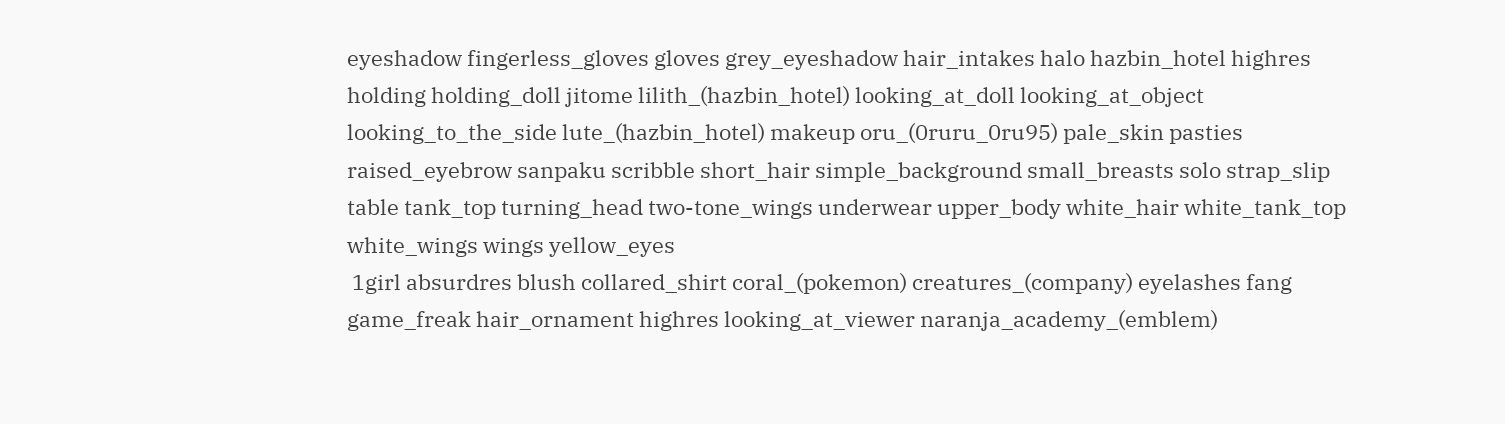eyeshadow fingerless_gloves gloves grey_eyeshadow hair_intakes halo hazbin_hotel highres holding holding_doll jitome lilith_(hazbin_hotel) looking_at_doll looking_at_object looking_to_the_side lute_(hazbin_hotel) makeup oru_(0ruru_0ru95) pale_skin pasties raised_eyebrow sanpaku scribble short_hair simple_background small_breasts solo strap_slip table tank_top turning_head two-tone_wings underwear upper_body white_hair white_tank_top white_wings wings yellow_eyes
 1girl absurdres blush collared_shirt coral_(pokemon) creatures_(company) eyelashes fang game_freak hair_ornament highres looking_at_viewer naranja_academy_(emblem)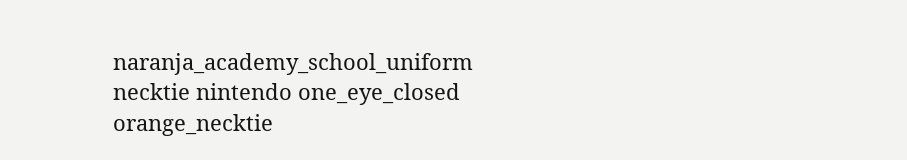naranja_academy_school_uniform necktie nintendo one_eye_closed orange_necktie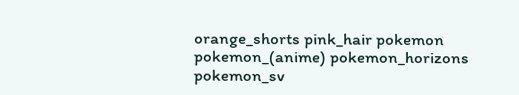orange_shorts pink_hair pokemon pokemon_(anime) pokemon_horizons pokemon_sv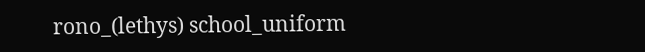rono_(lethys) school_uniform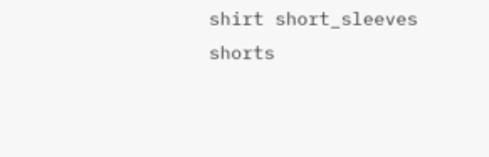shirt short_sleeves shorts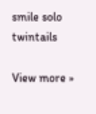smile solo twintails

View more »